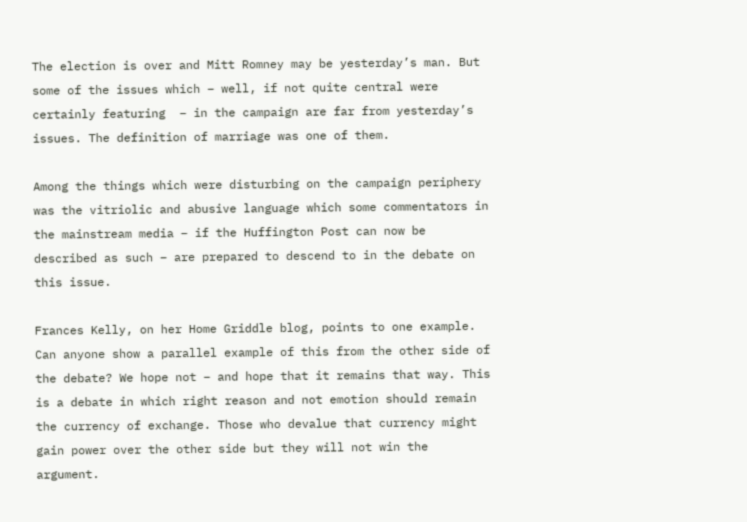The election is over and Mitt Romney may be yesterday’s man. But some of the issues which – well, if not quite central were certainly featuring  – in the campaign are far from yesterday’s issues. The definition of marriage was one of them.

Among the things which were disturbing on the campaign periphery was the vitriolic and abusive language which some commentators in the mainstream media – if the Huffington Post can now be described as such – are prepared to descend to in the debate on this issue.

Frances Kelly, on her Home Griddle blog, points to one example. Can anyone show a parallel example of this from the other side of the debate? We hope not – and hope that it remains that way. This is a debate in which right reason and not emotion should remain the currency of exchange. Those who devalue that currency might gain power over the other side but they will not win the argument.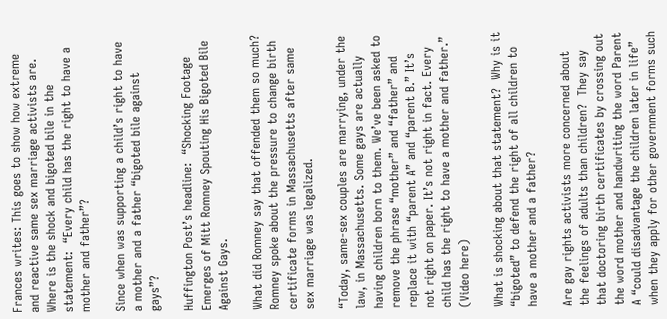Frances writes: This goes to show how extreme and reactive same sex marriage activists are.  Where is the shock and bigoted bile in the statement:  “Every child has the right to have a mother and father”?

Since when was supporting a child’s right to have a mother and a father “bigoted bile against gays”?

Huffington Post’s headline:  “Shocking Footage Emerges of Mitt Romney Spouting His Bigoted Bile Against Gays.

What did Romney say that offended them so much?  Romney spoke about the pressure to change birth certificate forms in Massachusetts after same sex marriage was legalized.

“Today, same-sex couples are marrying, under the law, in Massachusetts. Some gays are actually having children born to them. We’ve been asked to remove the phrase “mother” and “father” and replace it with “parent A” and “parent B.” It’s not right on paper. It’s not right in fact. Every child has the right to have a mother and father.”  (Video here)

What is shocking about that statement?  Why is it “bigoted” to defend the right of all children to have a mother and a father?

Are gay rights activists more concerned about the feelings of adults than children?  They say that doctoring birth certificates by crossing out the word mother and handwriting the word Parent A “could disadvantage the children later in life” when they apply for other government forms such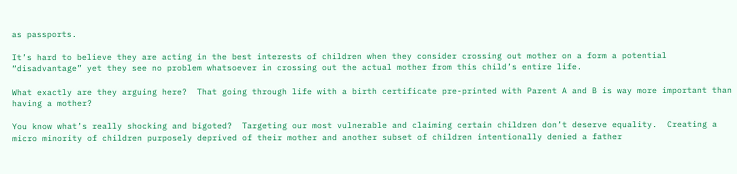as passports.

It’s hard to believe they are acting in the best interests of children when they consider crossing out mother on a form a potential “disadvantage” yet they see no problem whatsoever in crossing out the actual mother from this child’s entire life.

What exactly are they arguing here?  That going through life with a birth certificate pre-printed with Parent A and B is way more important than having a mother?

You know what’s really shocking and bigoted?  Targeting our most vulnerable and claiming certain children don’t deserve equality.  Creating a micro minority of children purposely deprived of their mother and another subset of children intentionally denied a father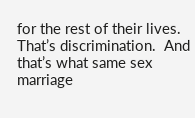for the rest of their lives.  That’s discrimination.  And that’s what same sex marriage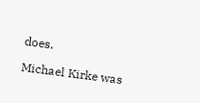does.

Michael Kirke was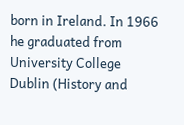born in Ireland. In 1966 he graduated from University College Dublin (History and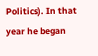Politics). In that year he began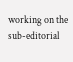working on the sub-editorial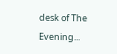desk of The Evening...